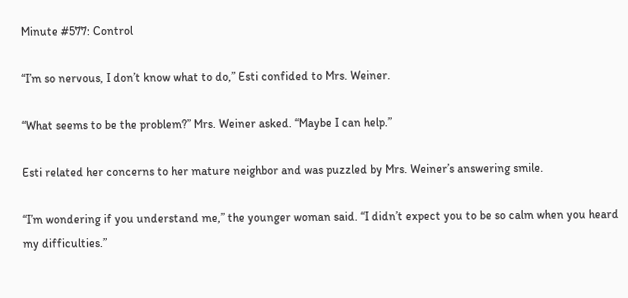Minute #577: Control

“I’m so nervous, I don’t know what to do,” Esti confided to Mrs. Weiner.

“What seems to be the problem?” Mrs. Weiner asked. “Maybe I can help.”

Esti related her concerns to her mature neighbor and was puzzled by Mrs. Weiner’s answering smile.

“I’m wondering if you understand me,” the younger woman said. “I didn’t expect you to be so calm when you heard my difficulties.”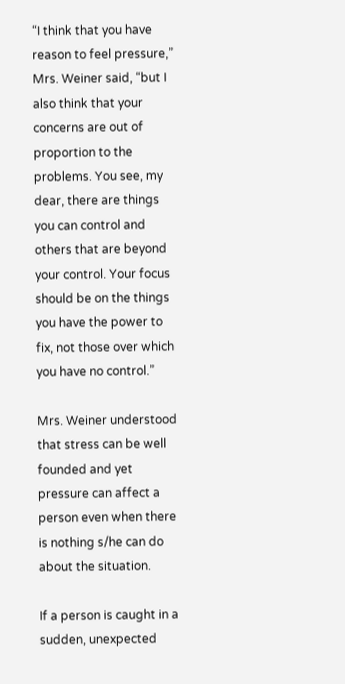“I think that you have reason to feel pressure,” Mrs. Weiner said, “but I also think that your concerns are out of proportion to the problems. You see, my dear, there are things you can control and others that are beyond your control. Your focus should be on the things you have the power to fix, not those over which you have no control.”

Mrs. Weiner understood that stress can be well founded and yet pressure can affect a person even when there is nothing s/he can do about the situation.

If a person is caught in a sudden, unexpected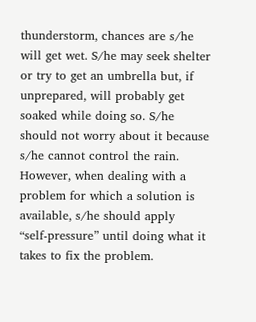thunderstorm, chances are s/he will get wet. S/he may seek shelter or try to get an umbrella but, if unprepared, will probably get soaked while doing so. S/he should not worry about it because s/he cannot control the rain. However, when dealing with a problem for which a solution is available, s/he should apply  “self-pressure” until doing what it takes to fix the problem.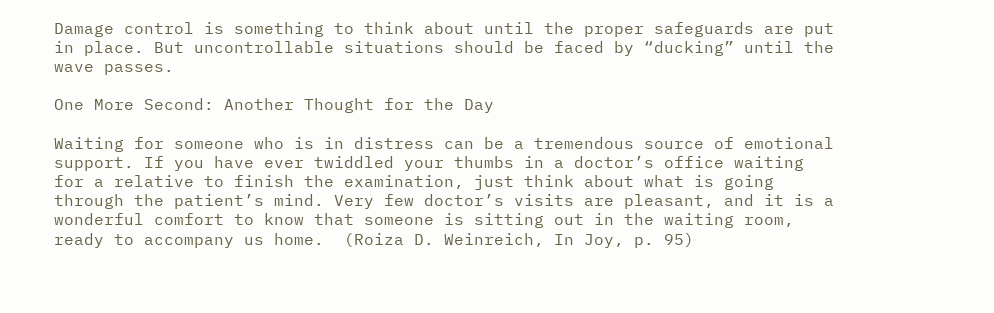Damage control is something to think about until the proper safeguards are put in place. But uncontrollable situations should be faced by “ducking” until the wave passes.

One More Second: Another Thought for the Day

Waiting for someone who is in distress can be a tremendous source of emotional support. If you have ever twiddled your thumbs in a doctor’s office waiting for a relative to finish the examination, just think about what is going through the patient’s mind. Very few doctor’s visits are pleasant, and it is a wonderful comfort to know that someone is sitting out in the waiting room, ready to accompany us home.  (Roiza D. Weinreich, In Joy, p. 95)